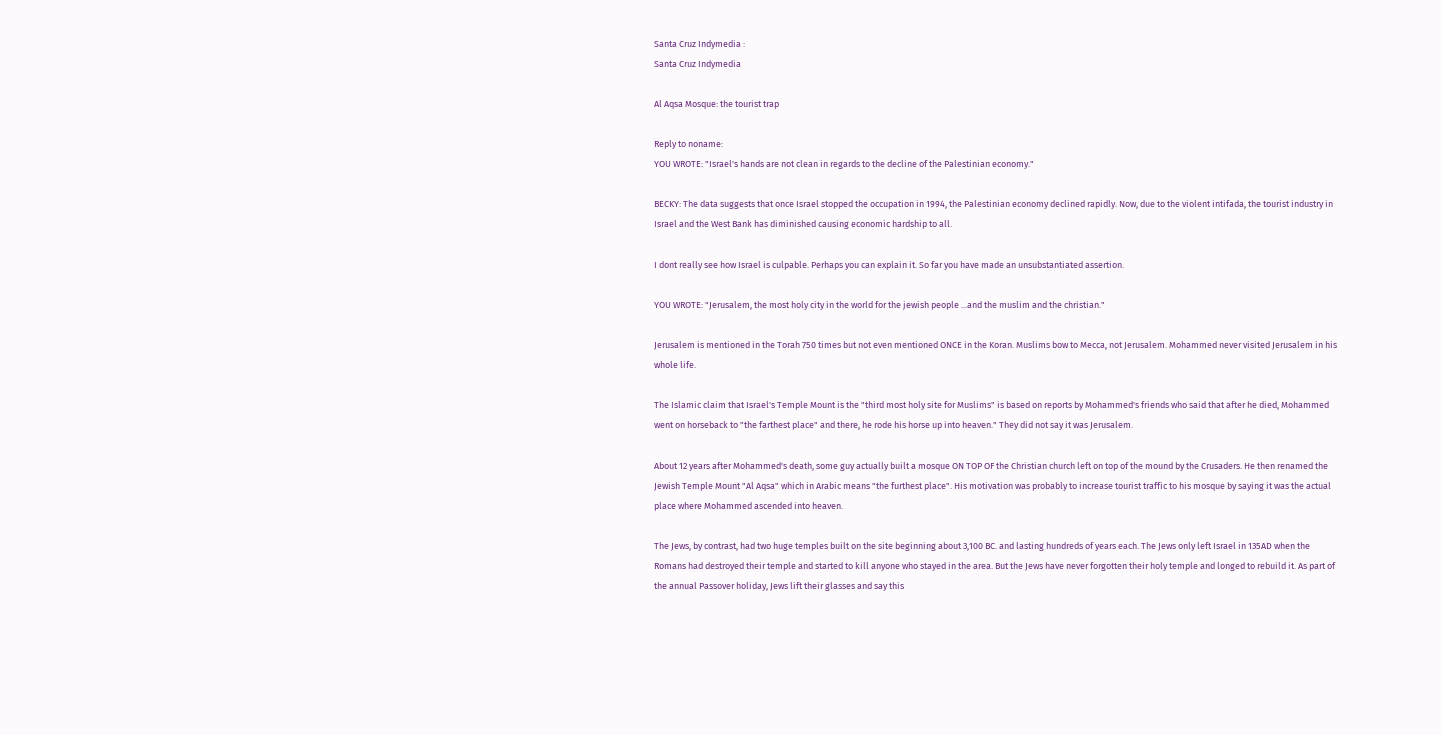Santa Cruz Indymedia :
Santa Cruz Indymedia

Al Aqsa Mosque: the tourist trap

Reply to noname:
YOU WROTE: "Israel's hands are not clean in regards to the decline of the Palestinian economy."

BECKY: The data suggests that once Israel stopped the occupation in 1994, the Palestinian economy declined rapidly. Now, due to the violent intifada, the tourist industry in Israel and the West Bank has diminished causing economic hardship to all.

I dont really see how Israel is culpable. Perhaps you can explain it. So far you have made an unsubstantiated assertion.

YOU WROTE: "Jerusalem, the most holy city in the world for the jewish people ...and the muslim and the christian."

Jerusalem is mentioned in the Torah 750 times but not even mentioned ONCE in the Koran. Muslims bow to Mecca, not Jerusalem. Mohammed never visited Jerusalem in his whole life.

The Islamic claim that Israel's Temple Mount is the "third most holy site for Muslims" is based on reports by Mohammed's friends who said that after he died, Mohammed went on horseback to "the farthest place" and there, he rode his horse up into heaven." They did not say it was Jerusalem.

About 12 years after Mohammed's death, some guy actually built a mosque ON TOP OF the Christian church left on top of the mound by the Crusaders. He then renamed the Jewish Temple Mount "Al Aqsa" which in Arabic means "the furthest place". His motivation was probably to increase tourist traffic to his mosque by saying it was the actual place where Mohammed ascended into heaven.

The Jews, by contrast, had two huge temples built on the site beginning about 3,100 BC. and lasting hundreds of years each. The Jews only left Israel in 135AD when the Romans had destroyed their temple and started to kill anyone who stayed in the area. But the Jews have never forgotten their holy temple and longed to rebuild it. As part of the annual Passover holiday, Jews lift their glasses and say this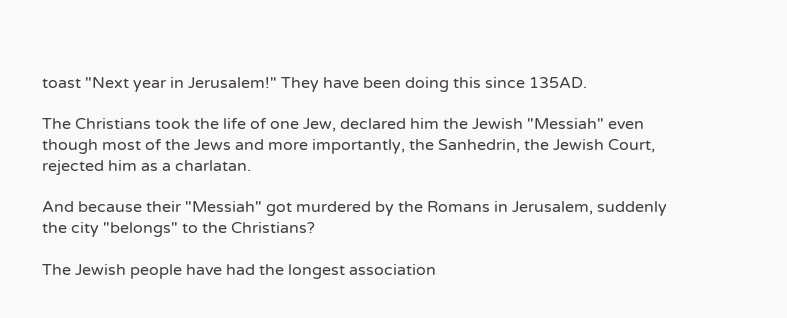toast "Next year in Jerusalem!" They have been doing this since 135AD.

The Christians took the life of one Jew, declared him the Jewish "Messiah" even though most of the Jews and more importantly, the Sanhedrin, the Jewish Court, rejected him as a charlatan.

And because their "Messiah" got murdered by the Romans in Jerusalem, suddenly the city "belongs" to the Christians?

The Jewish people have had the longest association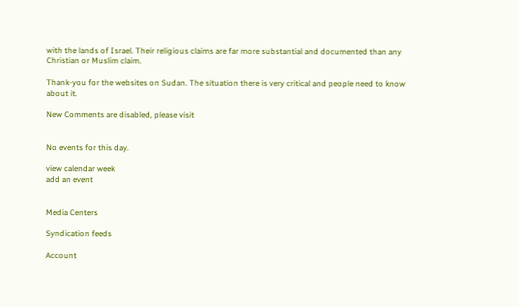with the lands of Israel. Their religious claims are far more substantial and documented than any Christian or Muslim claim.

Thank-you for the websites on Sudan. The situation there is very critical and people need to know about it.

New Comments are disabled, please visit


No events for this day.

view calendar week
add an event


Media Centers

Syndication feeds

Account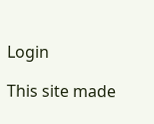Login

This site made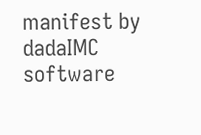manifest by dadaIMC software